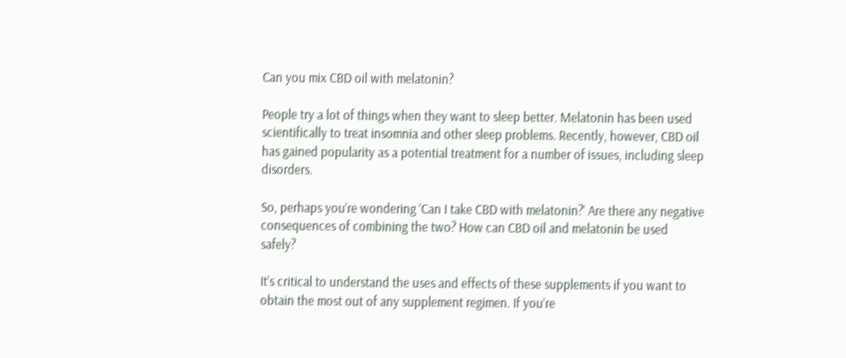Can you mix CBD oil with melatonin?

People try a lot of things when they want to sleep better. Melatonin has been used scientifically to treat insomnia and other sleep problems. Recently, however, CBD oil has gained popularity as a potential treatment for a number of issues, including sleep disorders.

So, perhaps you’re wondering ‘Can I take CBD with melatonin?’ Are there any negative consequences of combining the two? How can CBD oil and melatonin be used safely?

It’s critical to understand the uses and effects of these supplements if you want to obtain the most out of any supplement regimen. If you’re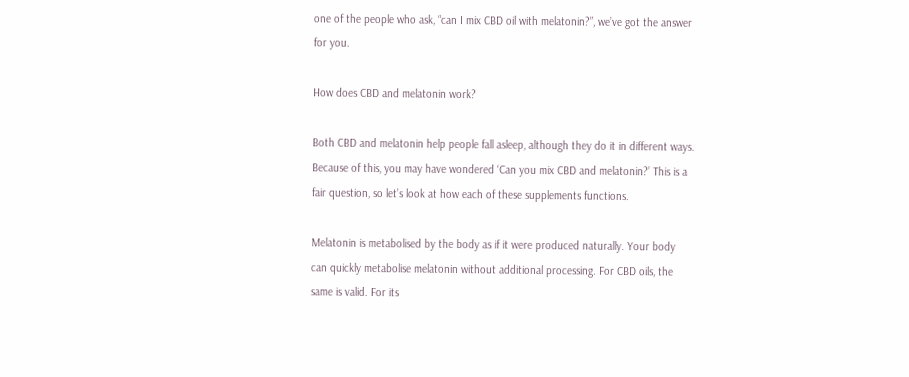one of the people who ask, “can I mix CBD oil with melatonin?”, we’ve got the answer for you.

How does CBD and melatonin work?

Both CBD and melatonin help people fall asleep, although they do it in different ways. Because of this, you may have wondered ‘Can you mix CBD and melatonin?’ This is a fair question, so let’s look at how each of these supplements functions.

Melatonin is metabolised by the body as if it were produced naturally. Your body can quickly metabolise melatonin without additional processing. For CBD oils, the same is valid. For its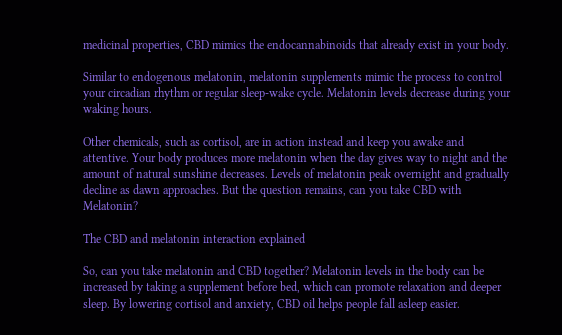medicinal properties, CBD mimics the endocannabinoids that already exist in your body.

Similar to endogenous melatonin, melatonin supplements mimic the process to control your circadian rhythm or regular sleep-wake cycle. Melatonin levels decrease during your waking hours.

Other chemicals, such as cortisol, are in action instead and keep you awake and attentive. Your body produces more melatonin when the day gives way to night and the amount of natural sunshine decreases. Levels of melatonin peak overnight and gradually decline as dawn approaches. But the question remains, can you take CBD with Melatonin?

The CBD and melatonin interaction explained

So, can you take melatonin and CBD together? Melatonin levels in the body can be increased by taking a supplement before bed, which can promote relaxation and deeper sleep. By lowering cortisol and anxiety, CBD oil helps people fall asleep easier.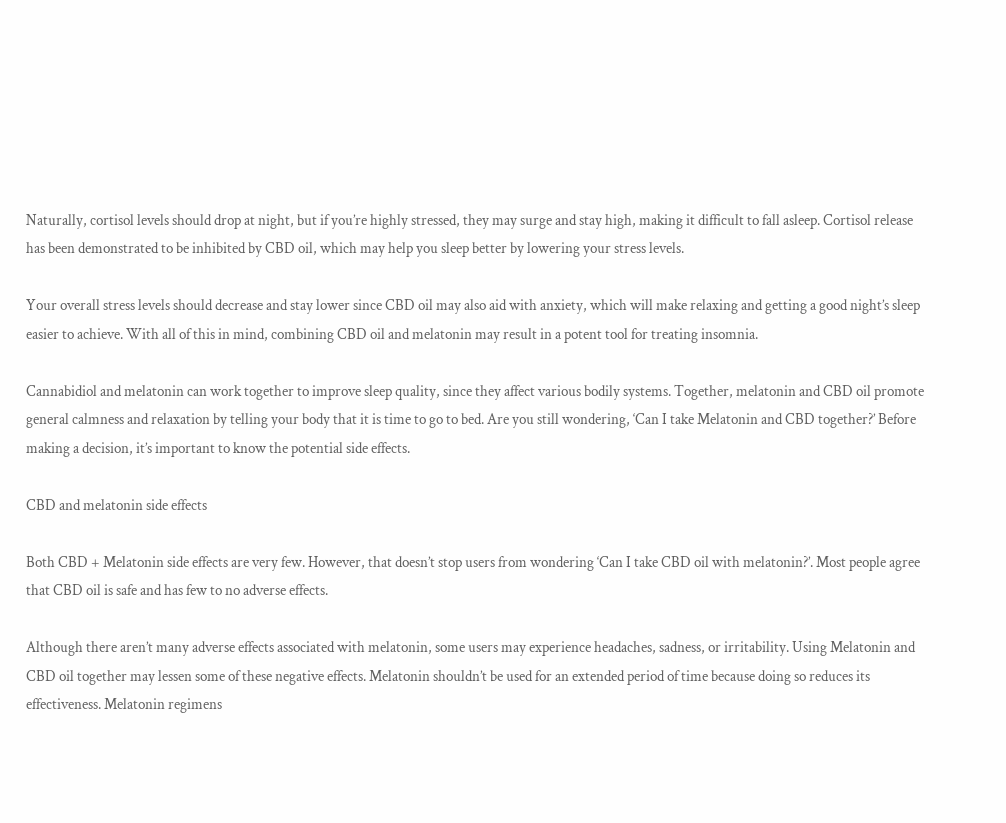Naturally, cortisol levels should drop at night, but if you’re highly stressed, they may surge and stay high, making it difficult to fall asleep. Cortisol release has been demonstrated to be inhibited by CBD oil, which may help you sleep better by lowering your stress levels.

Your overall stress levels should decrease and stay lower since CBD oil may also aid with anxiety, which will make relaxing and getting a good night’s sleep easier to achieve. With all of this in mind, combining CBD oil and melatonin may result in a potent tool for treating insomnia.

Cannabidiol and melatonin can work together to improve sleep quality, since they affect various bodily systems. Together, melatonin and CBD oil promote general calmness and relaxation by telling your body that it is time to go to bed. Are you still wondering, ‘Can I take Melatonin and CBD together?’ Before making a decision, it’s important to know the potential side effects.

CBD and melatonin side effects

Both CBD + Melatonin side effects are very few. However, that doesn’t stop users from wondering ‘Can I take CBD oil with melatonin?’. Most people agree that CBD oil is safe and has few to no adverse effects.

Although there aren’t many adverse effects associated with melatonin, some users may experience headaches, sadness, or irritability. Using Melatonin and CBD oil together may lessen some of these negative effects. Melatonin shouldn’t be used for an extended period of time because doing so reduces its effectiveness. Melatonin regimens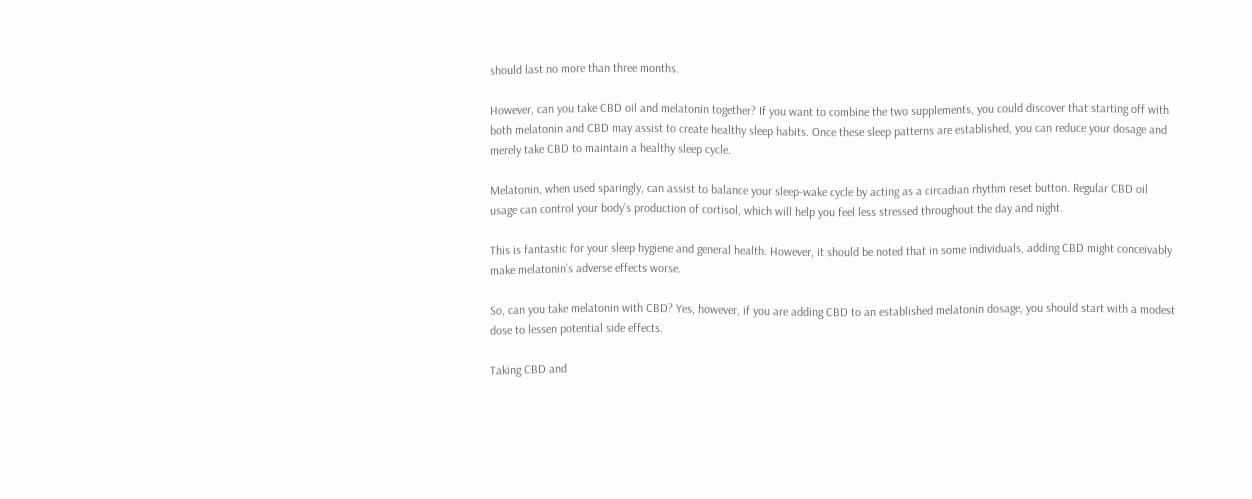should last no more than three months.

However, can you take CBD oil and melatonin together? If you want to combine the two supplements, you could discover that starting off with both melatonin and CBD may assist to create healthy sleep habits. Once these sleep patterns are established, you can reduce your dosage and merely take CBD to maintain a healthy sleep cycle.

Melatonin, when used sparingly, can assist to balance your sleep-wake cycle by acting as a circadian rhythm reset button. Regular CBD oil usage can control your body’s production of cortisol, which will help you feel less stressed throughout the day and night.

This is fantastic for your sleep hygiene and general health. However, it should be noted that in some individuals, adding CBD might conceivably make melatonin’s adverse effects worse.

So, can you take melatonin with CBD? Yes, however, if you are adding CBD to an established melatonin dosage, you should start with a modest dose to lessen potential side effects.

Taking CBD and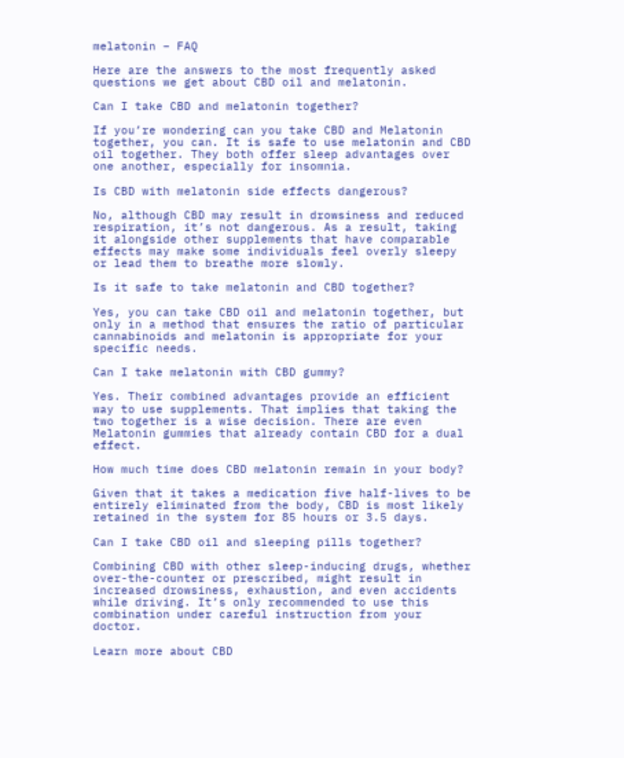melatonin – FAQ

Here are the answers to the most frequently asked questions we get about CBD oil and melatonin.

Can I take CBD and melatonin together?

If you’re wondering can you take CBD and Melatonin together, you can. It is safe to use melatonin and CBD oil together. They both offer sleep advantages over one another, especially for insomnia.

Is CBD with melatonin side effects dangerous?

No, although CBD may result in drowsiness and reduced respiration, it’s not dangerous. As a result, taking it alongside other supplements that have comparable effects may make some individuals feel overly sleepy or lead them to breathe more slowly.

Is it safe to take melatonin and CBD together?

Yes, you can take CBD oil and melatonin together, but only in a method that ensures the ratio of particular cannabinoids and melatonin is appropriate for your specific needs.

Can I take melatonin with CBD gummy?

Yes. Their combined advantages provide an efficient way to use supplements. That implies that taking the two together is a wise decision. There are even Melatonin gummies that already contain CBD for a dual effect.

How much time does CBD melatonin remain in your body?

Given that it takes a medication five half-lives to be entirely eliminated from the body, CBD is most likely retained in the system for 85 hours or 3.5 days.

Can I take CBD oil and sleeping pills together?

Combining CBD with other sleep-inducing drugs, whether over-the-counter or prescribed, might result in increased drowsiness, exhaustion, and even accidents while driving. It’s only recommended to use this combination under careful instruction from your doctor.

Learn more about CBD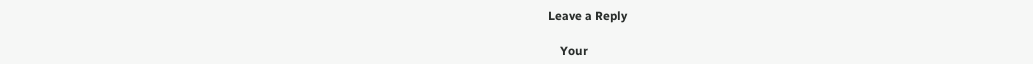Leave a Reply

    Your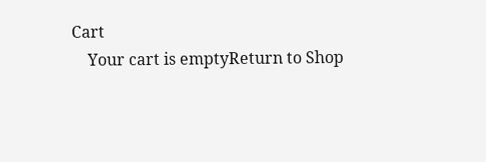Cart
    Your cart is emptyReturn to Shop